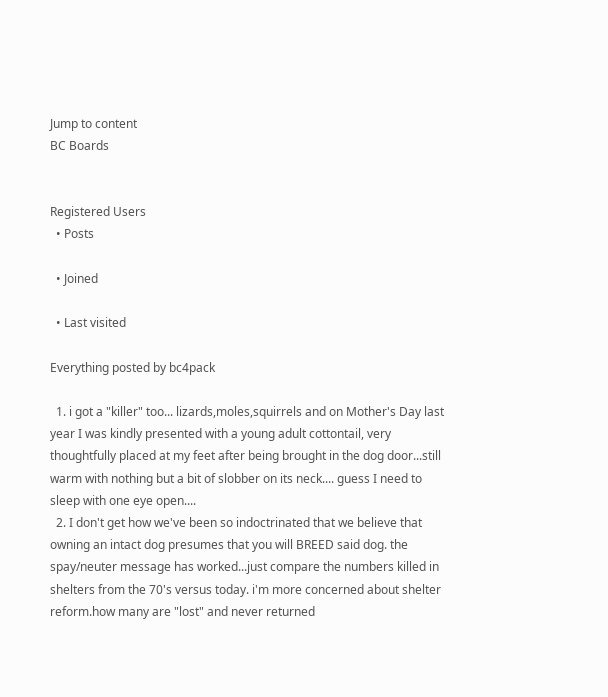Jump to content
BC Boards


Registered Users
  • Posts

  • Joined

  • Last visited

Everything posted by bc4pack

  1. i got a "killer" too... lizards,moles,squirrels and on Mother's Day last year I was kindly presented with a young adult cottontail, very thoughtfully placed at my feet after being brought in the dog door...still warm with nothing but a bit of slobber on its neck.... guess I need to sleep with one eye open....
  2. I don't get how we've been so indoctrinated that we believe that owning an intact dog presumes that you will BREED said dog. the spay/neuter message has worked...just compare the numbers killed in shelters from the 70's versus today. i'm more concerned about shelter reform.how many are "lost" and never returned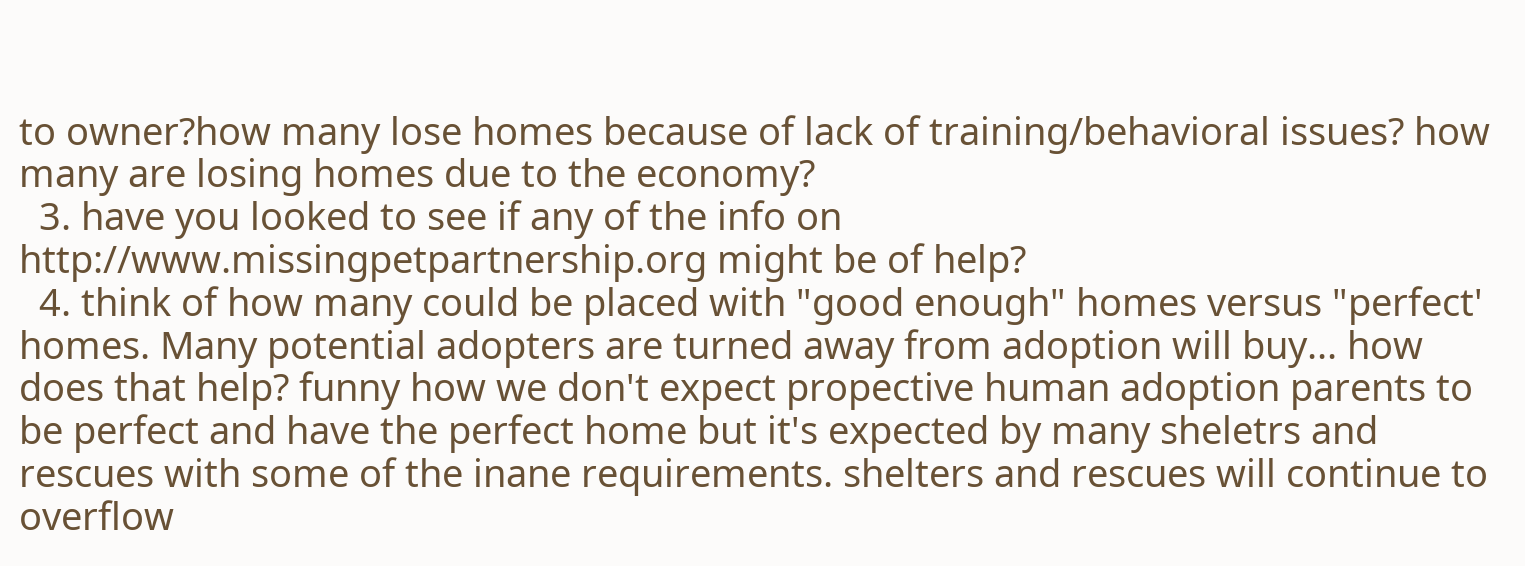to owner?how many lose homes because of lack of training/behavioral issues? how many are losing homes due to the economy?
  3. have you looked to see if any of the info on http://www.missingpetpartnership.org might be of help?
  4. think of how many could be placed with "good enough" homes versus "perfect' homes. Many potential adopters are turned away from adoption will buy... how does that help? funny how we don't expect propective human adoption parents to be perfect and have the perfect home but it's expected by many sheletrs and rescues with some of the inane requirements. shelters and rescues will continue to overflow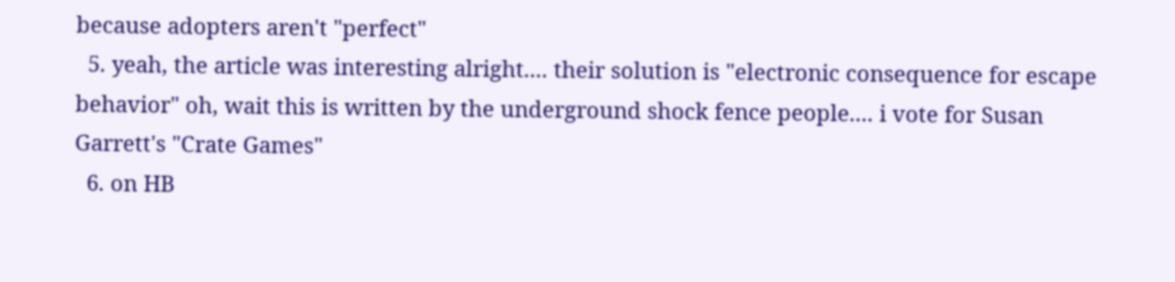because adopters aren't "perfect"
  5. yeah, the article was interesting alright.... their solution is "electronic consequence for escape behavior" oh, wait this is written by the underground shock fence people.... i vote for Susan Garrett's "Crate Games"
  6. on HB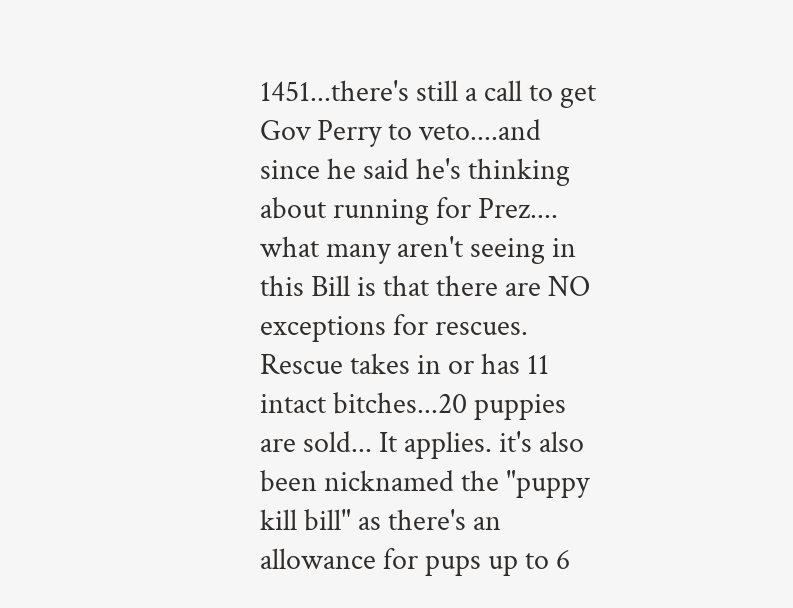1451...there's still a call to get Gov Perry to veto....and since he said he's thinking about running for Prez.... what many aren't seeing in this Bill is that there are NO exceptions for rescues. Rescue takes in or has 11 intact bitches...20 puppies are sold... It applies. it's also been nicknamed the "puppy kill bill" as there's an allowance for pups up to 6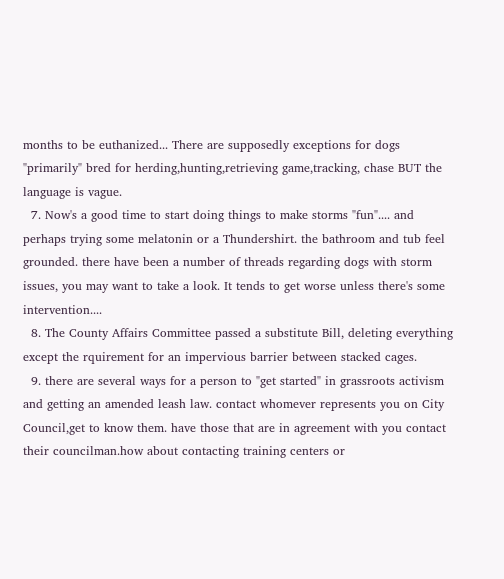months to be euthanized... There are supposedly exceptions for dogs "primarily" bred for herding,hunting,retrieving game,tracking, chase BUT the language is vague.
  7. Now's a good time to start doing things to make storms "fun".... and perhaps trying some melatonin or a Thundershirt. the bathroom and tub feel grounded. there have been a number of threads regarding dogs with storm issues, you may want to take a look. It tends to get worse unless there's some intervention....
  8. The County Affairs Committee passed a substitute Bill, deleting everything except the rquirement for an impervious barrier between stacked cages.
  9. there are several ways for a person to "get started" in grassroots activism and getting an amended leash law. contact whomever represents you on City Council,get to know them. have those that are in agreement with you contact their councilman.how about contacting training centers or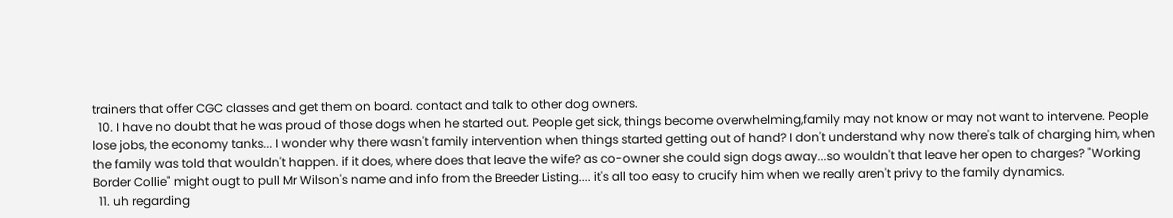trainers that offer CGC classes and get them on board. contact and talk to other dog owners.
  10. I have no doubt that he was proud of those dogs when he started out. People get sick, things become overwhelming,family may not know or may not want to intervene. People lose jobs, the economy tanks... I wonder why there wasn't family intervention when things started getting out of hand? I don't understand why now there's talk of charging him, when the family was told that wouldn't happen. if it does, where does that leave the wife? as co-owner she could sign dogs away...so wouldn't that leave her open to charges? "Working Border Collie" might ougt to pull Mr Wilson's name and info from the Breeder Listing.... it's all too easy to crucify him when we really aren't privy to the family dynamics.
  11. uh regarding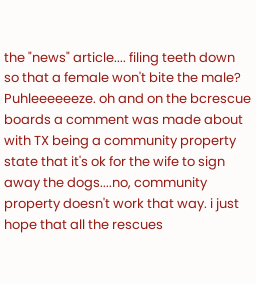the "news" article.... filing teeth down so that a female won't bite the male? Puhleeeeeeze. oh and on the bcrescue boards a comment was made about with TX being a community property state that it's ok for the wife to sign away the dogs....no, community property doesn't work that way. i just hope that all the rescues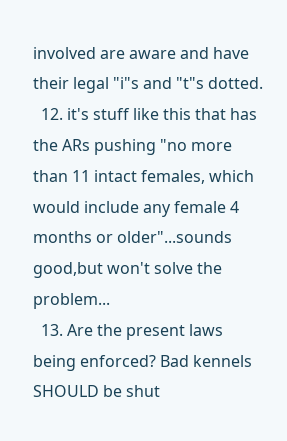involved are aware and have their legal "i"s and "t"s dotted.
  12. it's stuff like this that has the ARs pushing "no more than 11 intact females, which would include any female 4 months or older"...sounds good,but won't solve the problem...
  13. Are the present laws being enforced? Bad kennels SHOULD be shut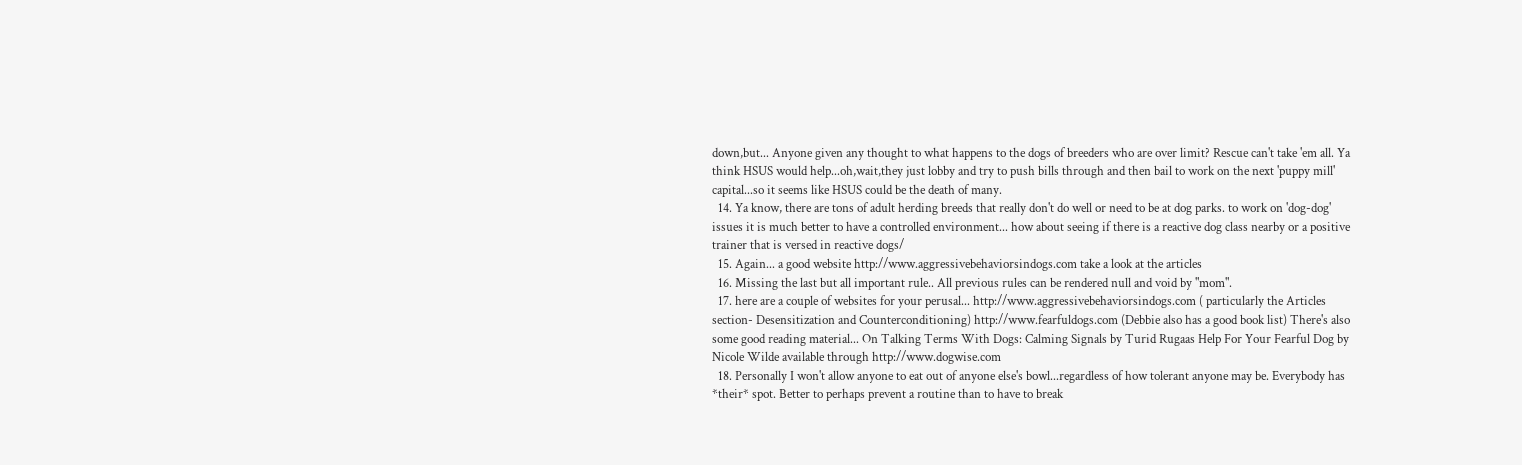down,but... Anyone given any thought to what happens to the dogs of breeders who are over limit? Rescue can't take 'em all. Ya think HSUS would help...oh,wait,they just lobby and try to push bills through and then bail to work on the next 'puppy mill' capital...so it seems like HSUS could be the death of many.
  14. Ya know, there are tons of adult herding breeds that really don't do well or need to be at dog parks. to work on 'dog-dog' issues it is much better to have a controlled environment... how about seeing if there is a reactive dog class nearby or a positive trainer that is versed in reactive dogs/
  15. Again... a good website http://www.aggressivebehaviorsindogs.com take a look at the articles
  16. Missing the last but all important rule.. All previous rules can be rendered null and void by "mom".
  17. here are a couple of websites for your perusal... http://www.aggressivebehaviorsindogs.com ( particularly the Articles section- Desensitization and Counterconditioning) http://www.fearfuldogs.com (Debbie also has a good book list) There's also some good reading material... On Talking Terms With Dogs: Calming Signals by Turid Rugaas Help For Your Fearful Dog by Nicole Wilde available through http://www.dogwise.com
  18. Personally I won't allow anyone to eat out of anyone else's bowl...regardless of how tolerant anyone may be. Everybody has *their* spot. Better to perhaps prevent a routine than to have to break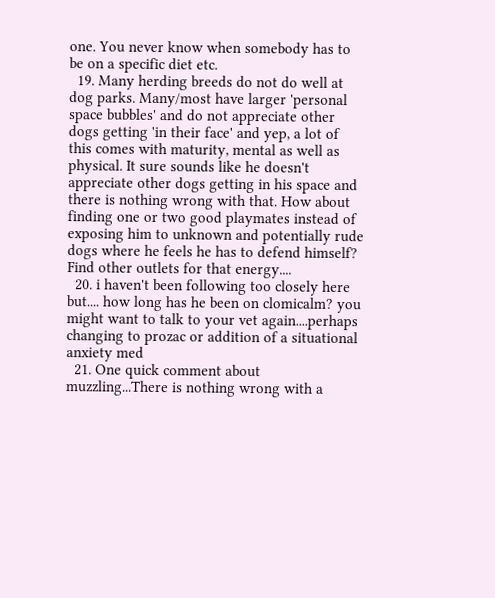one. You never know when somebody has to be on a specific diet etc.
  19. Many herding breeds do not do well at dog parks. Many/most have larger 'personal space bubbles' and do not appreciate other dogs getting 'in their face' and yep, a lot of this comes with maturity, mental as well as physical. It sure sounds like he doesn't appreciate other dogs getting in his space and there is nothing wrong with that. How about finding one or two good playmates instead of exposing him to unknown and potentially rude dogs where he feels he has to defend himself? Find other outlets for that energy....
  20. i haven't been following too closely here but.... how long has he been on clomicalm? you might want to talk to your vet again....perhaps changing to prozac or addition of a situational anxiety med
  21. One quick comment about muzzling...There is nothing wrong with a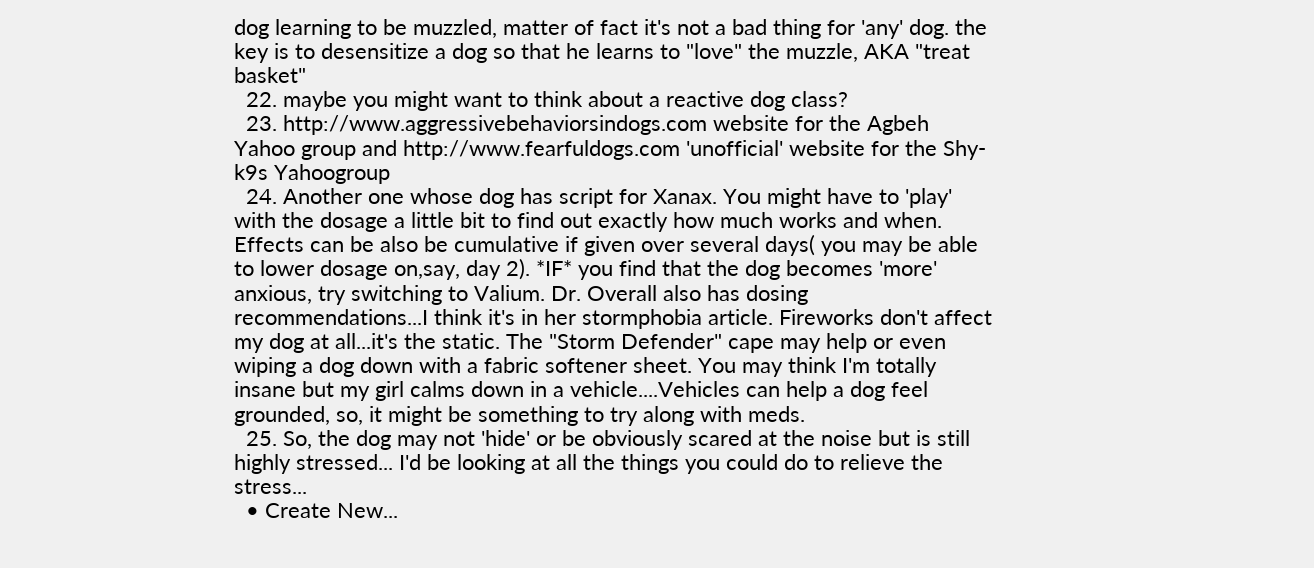dog learning to be muzzled, matter of fact it's not a bad thing for 'any' dog. the key is to desensitize a dog so that he learns to "love" the muzzle, AKA "treat basket"
  22. maybe you might want to think about a reactive dog class?
  23. http://www.aggressivebehaviorsindogs.com website for the Agbeh Yahoo group and http://www.fearfuldogs.com 'unofficial' website for the Shy-k9s Yahoogroup
  24. Another one whose dog has script for Xanax. You might have to 'play' with the dosage a little bit to find out exactly how much works and when. Effects can be also be cumulative if given over several days( you may be able to lower dosage on,say, day 2). *IF* you find that the dog becomes 'more' anxious, try switching to Valium. Dr. Overall also has dosing recommendations...I think it's in her stormphobia article. Fireworks don't affect my dog at all...it's the static. The "Storm Defender" cape may help or even wiping a dog down with a fabric softener sheet. You may think I'm totally insane but my girl calms down in a vehicle....Vehicles can help a dog feel grounded, so, it might be something to try along with meds.
  25. So, the dog may not 'hide' or be obviously scared at the noise but is still highly stressed... I'd be looking at all the things you could do to relieve the stress...
  • Create New...